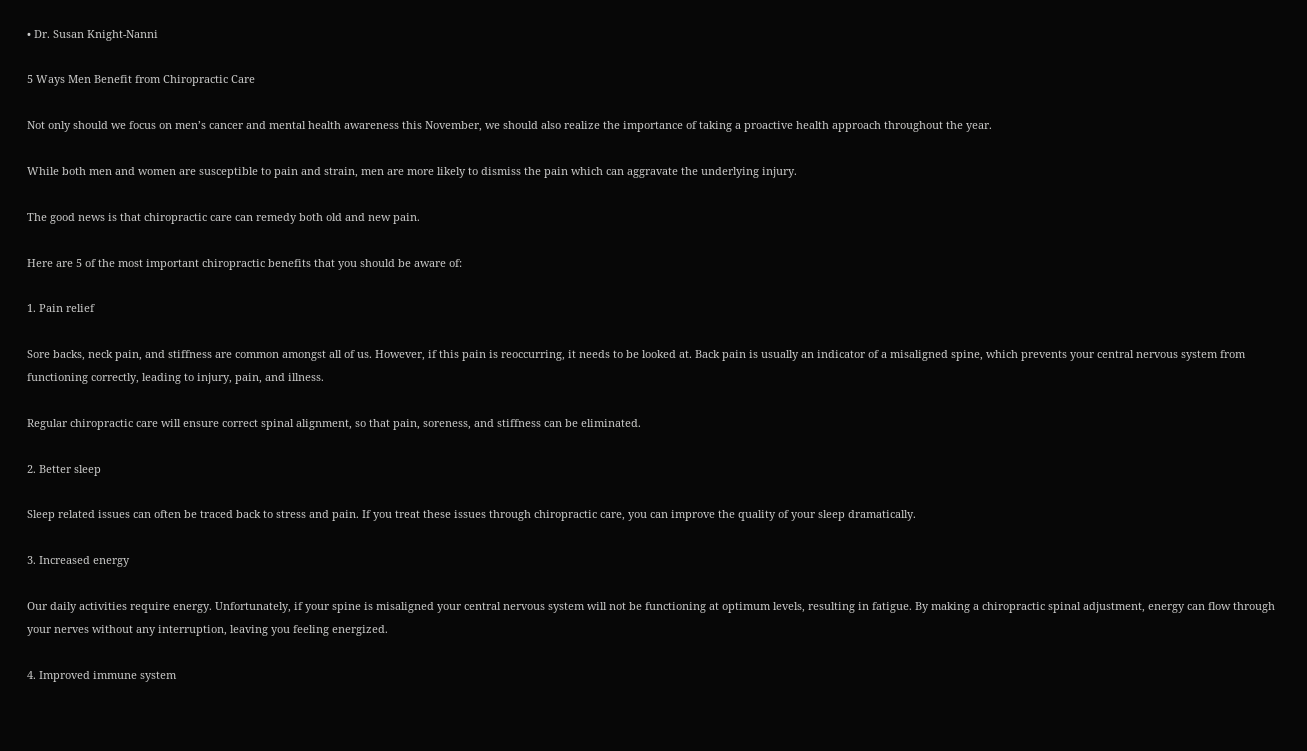• Dr. Susan Knight-Nanni

5 Ways Men Benefit from Chiropractic Care

Not only should we focus on men’s cancer and mental health awareness this November, we should also realize the importance of taking a proactive health approach throughout the year.

While both men and women are susceptible to pain and strain, men are more likely to dismiss the pain which can aggravate the underlying injury.

The good news is that chiropractic care can remedy both old and new pain.

Here are 5 of the most important chiropractic benefits that you should be aware of:

1. Pain relief

Sore backs, neck pain, and stiffness are common amongst all of us. However, if this pain is reoccurring, it needs to be looked at. Back pain is usually an indicator of a misaligned spine, which prevents your central nervous system from functioning correctly, leading to injury, pain, and illness.

Regular chiropractic care will ensure correct spinal alignment, so that pain, soreness, and stiffness can be eliminated.

2. Better sleep

Sleep related issues can often be traced back to stress and pain. If you treat these issues through chiropractic care, you can improve the quality of your sleep dramatically.

3. Increased energy

Our daily activities require energy. Unfortunately, if your spine is misaligned your central nervous system will not be functioning at optimum levels, resulting in fatigue. By making a chiropractic spinal adjustment, energy can flow through your nerves without any interruption, leaving you feeling energized.

4. Improved immune system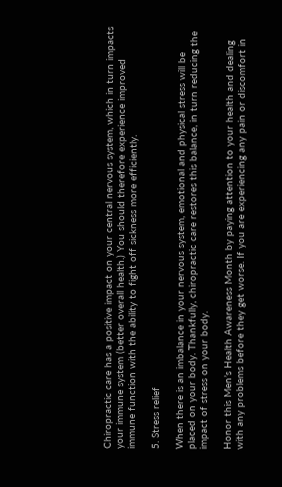Chiropractic care has a positive impact on your central nervous system, which in turn impacts your immune system (better overall health.) You should therefore experience improved immune function with the ability to fight off sickness more efficiently.

5. Stress relief

When there is an imbalance in your nervous system, emotional and physical stress will be placed on your body. Thankfully, chiropractic care restores this balance, in turn reducing the impact of stress on your body.

Honor this Men’s Health Awareness Month by paying attention to your health and dealing with any problems before they get worse. If you are experiencing any pain or discomfort in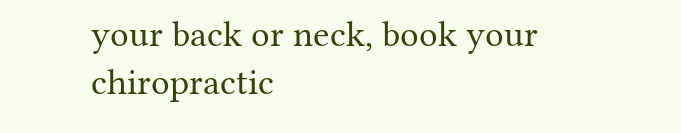your back or neck, book your chiropractic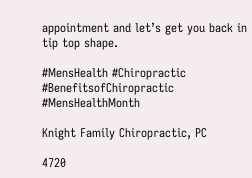appointment and let’s get you back in tip top shape.

#MensHealth #Chiropractic #BenefitsofChiropractic #MensHealthMonth

Knight Family Chiropractic, PC

4720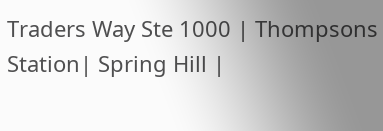Traders Way Ste 1000 | Thompsons Station| Spring Hill |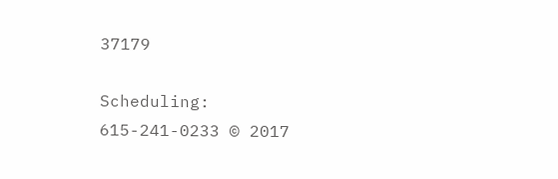37179

Scheduling: 615-241-0233 © 2017